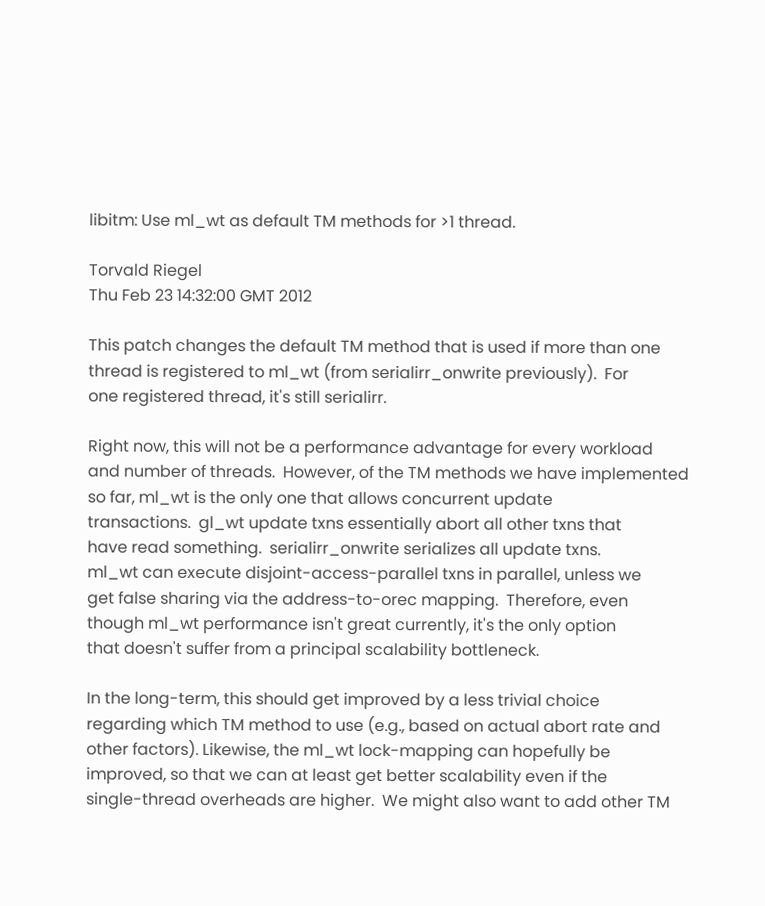libitm: Use ml_wt as default TM methods for >1 thread.

Torvald Riegel
Thu Feb 23 14:32:00 GMT 2012

This patch changes the default TM method that is used if more than one
thread is registered to ml_wt (from serialirr_onwrite previously).  For
one registered thread, it's still serialirr.

Right now, this will not be a performance advantage for every workload
and number of threads.  However, of the TM methods we have implemented
so far, ml_wt is the only one that allows concurrent update
transactions.  gl_wt update txns essentially abort all other txns that
have read something.  serialirr_onwrite serializes all update txns.
ml_wt can execute disjoint-access-parallel txns in parallel, unless we
get false sharing via the address-to-orec mapping.  Therefore, even
though ml_wt performance isn't great currently, it's the only option
that doesn't suffer from a principal scalability bottleneck.

In the long-term, this should get improved by a less trivial choice
regarding which TM method to use (e.g., based on actual abort rate and
other factors). Likewise, the ml_wt lock-mapping can hopefully be
improved, so that we can at least get better scalability even if the
single-thread overheads are higher.  We might also want to add other TM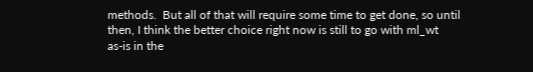methods.  But all of that will require some time to get done, so until
then, I think the better choice right now is still to go with ml_wt
as-is in the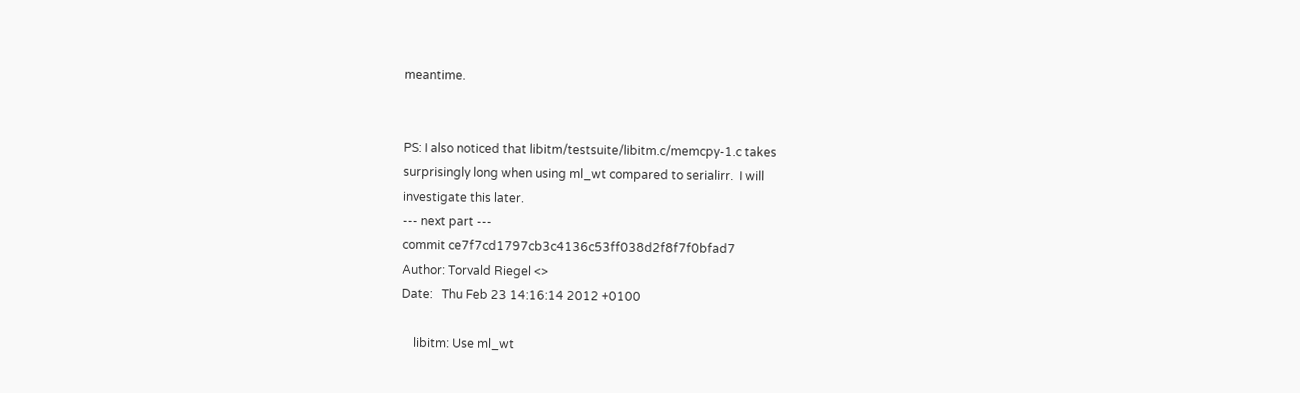meantime.


PS: I also noticed that libitm/testsuite/libitm.c/memcpy-1.c takes
surprisingly long when using ml_wt compared to serialirr.  I will
investigate this later.
--- next part ---
commit ce7f7cd1797cb3c4136c53ff038d2f8f7f0bfad7
Author: Torvald Riegel <>
Date:   Thu Feb 23 14:16:14 2012 +0100

    libitm: Use ml_wt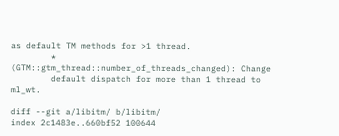as default TM methods for >1 thread.
        * (GTM::gtm_thread::number_of_threads_changed): Change
        default dispatch for more than 1 thread to ml_wt.

diff --git a/libitm/ b/libitm/
index 2c1483e..660bf52 100644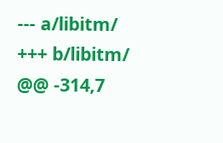--- a/libitm/
+++ b/libitm/
@@ -314,7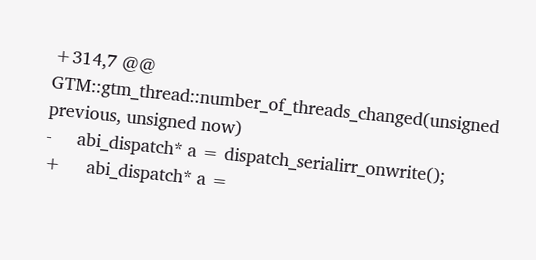+314,7 @@ GTM::gtm_thread::number_of_threads_changed(unsigned previous, unsigned now)
-     abi_dispatch* a = dispatch_serialirr_onwrite();
+     abi_dispatch* a =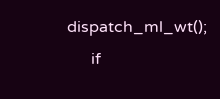dispatch_ml_wt();
      if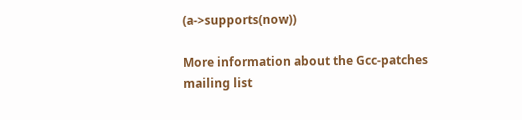(a->supports(now))

More information about the Gcc-patches mailing list